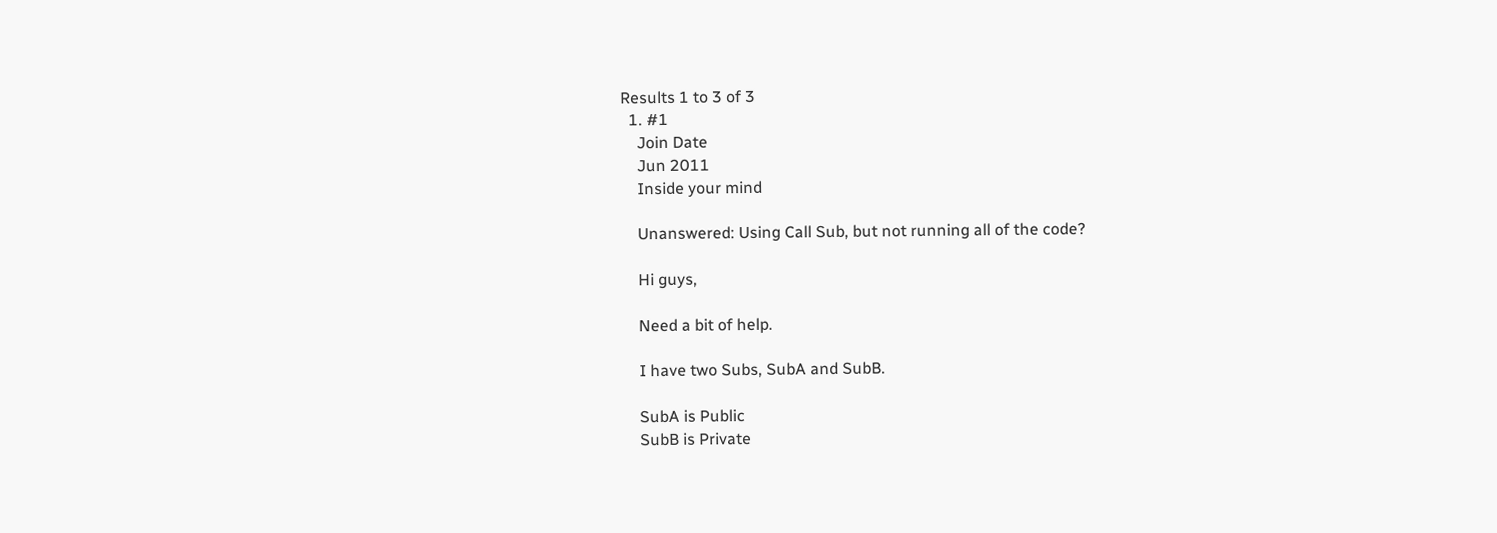Results 1 to 3 of 3
  1. #1
    Join Date
    Jun 2011
    Inside your mind

    Unanswered: Using Call Sub, but not running all of the code?

    Hi guys,

    Need a bit of help.

    I have two Subs, SubA and SubB.

    SubA is Public
    SubB is Private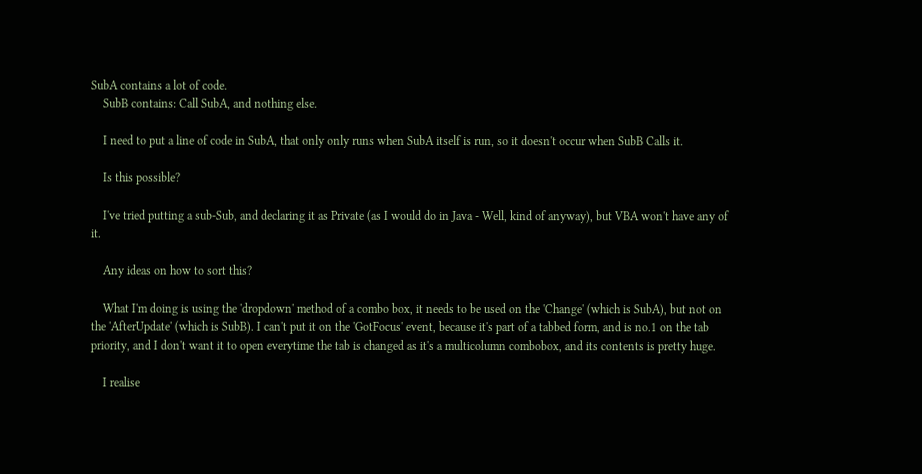SubA contains a lot of code.
    SubB contains: Call SubA, and nothing else.

    I need to put a line of code in SubA, that only only runs when SubA itself is run, so it doesn't occur when SubB Calls it.

    Is this possible?

    I've tried putting a sub-Sub, and declaring it as Private (as I would do in Java - Well, kind of anyway), but VBA won't have any of it.

    Any ideas on how to sort this?

    What I'm doing is using the 'dropdown' method of a combo box, it needs to be used on the 'Change' (which is SubA), but not on the 'AfterUpdate' (which is SubB). I can't put it on the 'GotFocus' event, because it's part of a tabbed form, and is no.1 on the tab priority, and I don't want it to open everytime the tab is changed as it's a multicolumn combobox, and its contents is pretty huge.

    I realise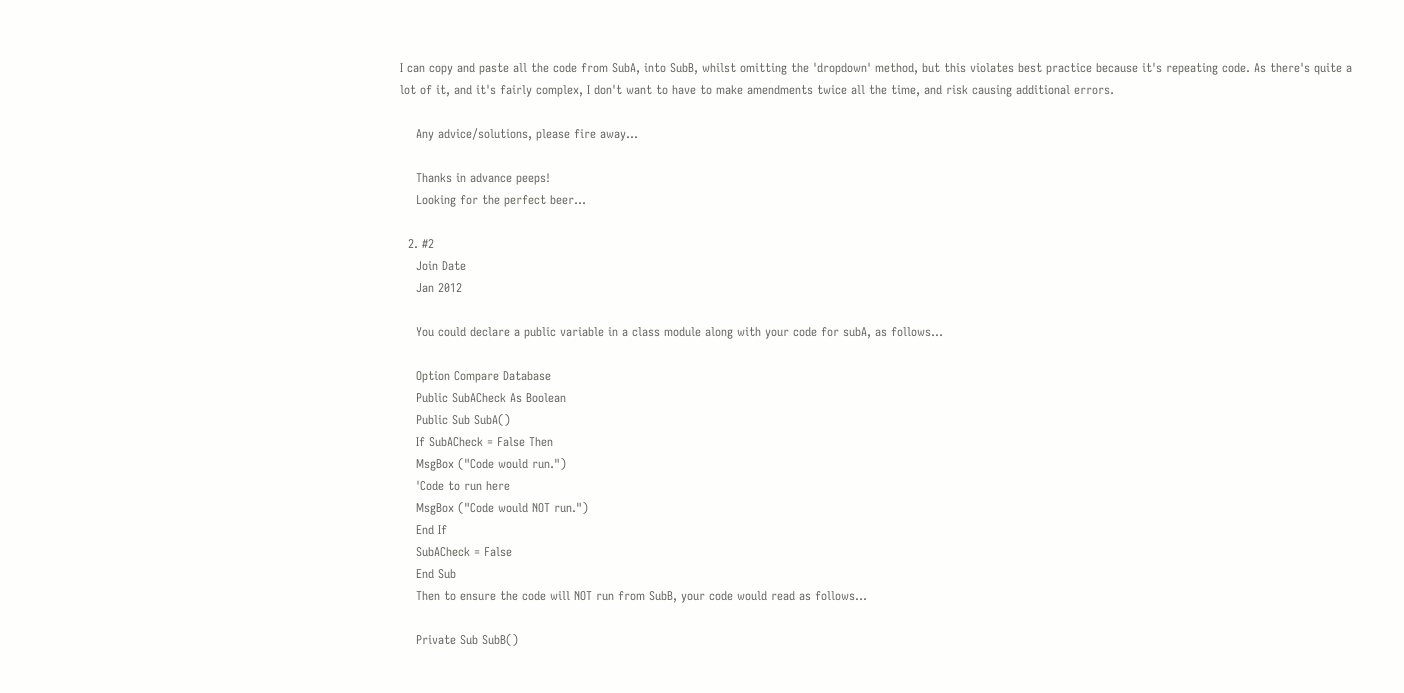I can copy and paste all the code from SubA, into SubB, whilst omitting the 'dropdown' method, but this violates best practice because it's repeating code. As there's quite a lot of it, and it's fairly complex, I don't want to have to make amendments twice all the time, and risk causing additional errors.

    Any advice/solutions, please fire away...

    Thanks in advance peeps!
    Looking for the perfect beer...

  2. #2
    Join Date
    Jan 2012

    You could declare a public variable in a class module along with your code for subA, as follows...

    Option Compare Database
    Public SubACheck As Boolean
    Public Sub SubA()
    If SubACheck = False Then
    MsgBox ("Code would run.")
    'Code to run here
    MsgBox ("Code would NOT run.")
    End If
    SubACheck = False
    End Sub
    Then to ensure the code will NOT run from SubB, your code would read as follows...

    Private Sub SubB()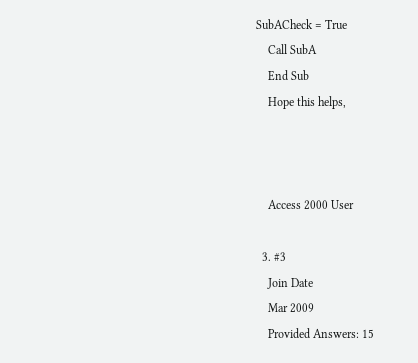SubACheck = True
    Call SubA
    End Sub
    Hope this helps,



    Access 2000 User

  3. #3
    Join Date
    Mar 2009
    Provided Answers: 15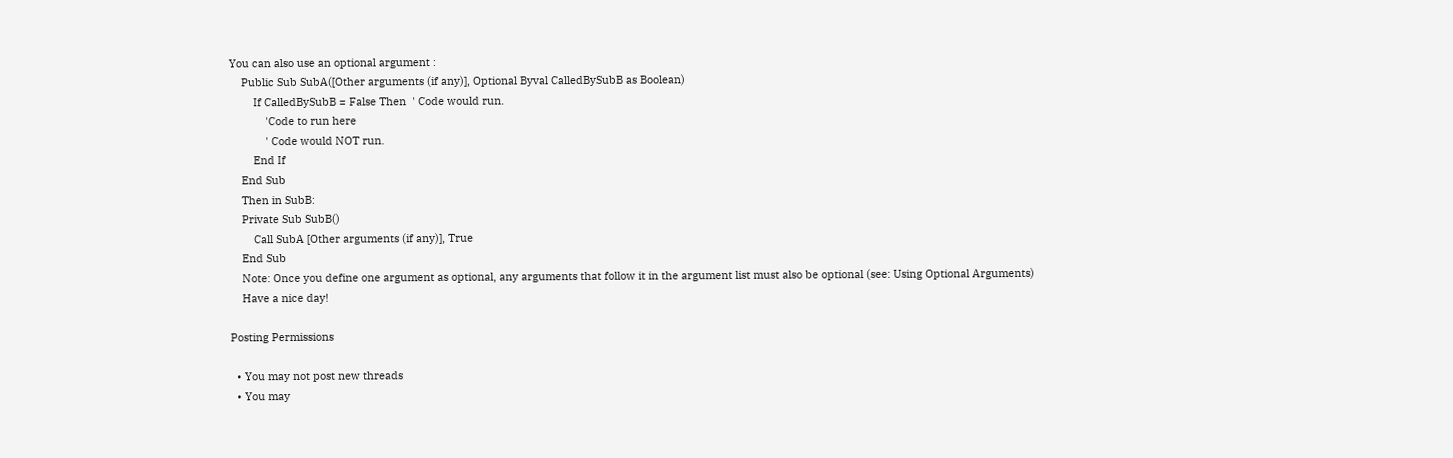You can also use an optional argument :
    Public Sub SubA([Other arguments (if any)], Optional Byval CalledBySubB as Boolean)
        If CalledBySubB = False Then  ' Code would run.
            'Code to run here
            ' Code would NOT run.
        End If
    End Sub
    Then in SubB:
    Private Sub SubB()
        Call SubA [Other arguments (if any)], True
    End Sub
    Note: Once you define one argument as optional, any arguments that follow it in the argument list must also be optional (see: Using Optional Arguments)
    Have a nice day!

Posting Permissions

  • You may not post new threads
  • You may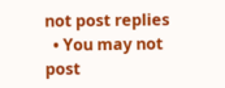not post replies
  • You may not post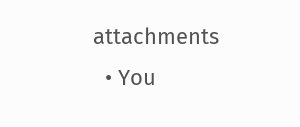attachments
  • You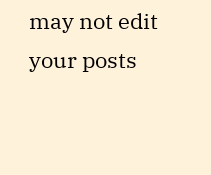may not edit your posts